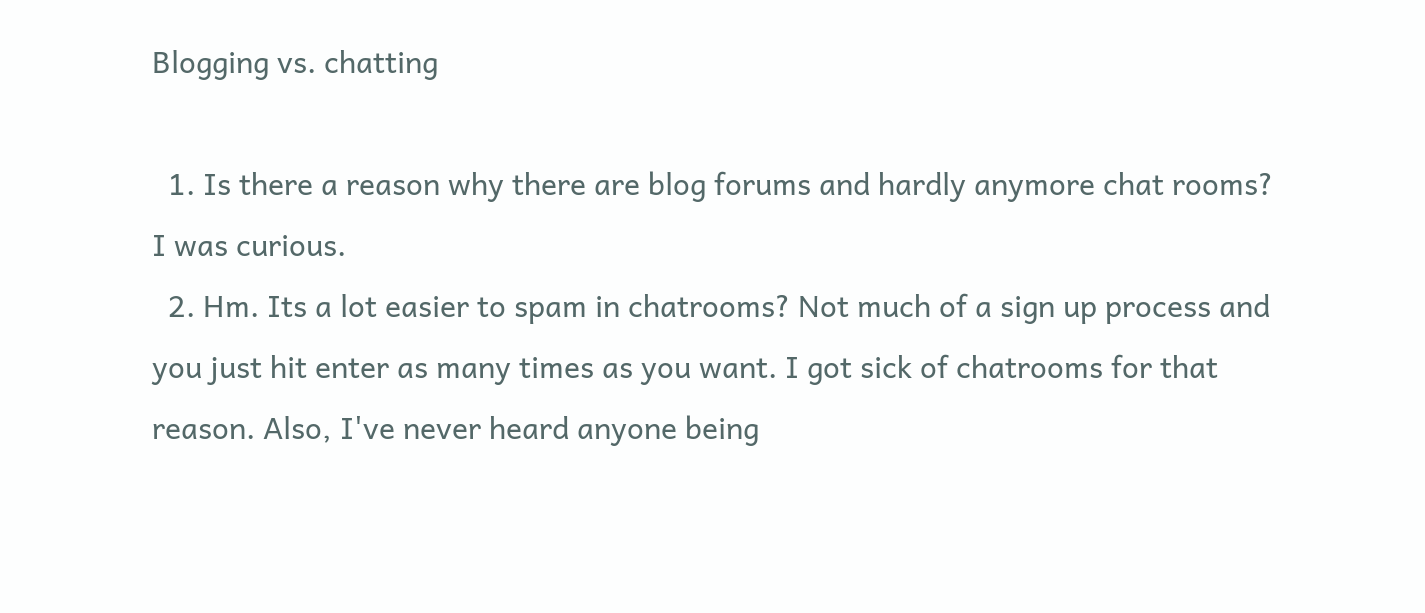Blogging vs. chatting

  1. Is there a reason why there are blog forums and hardly anymore chat rooms? I was curious.
  2. Hm. Its a lot easier to spam in chatrooms? Not much of a sign up process and you just hit enter as many times as you want. I got sick of chatrooms for that reason. Also, I've never heard anyone being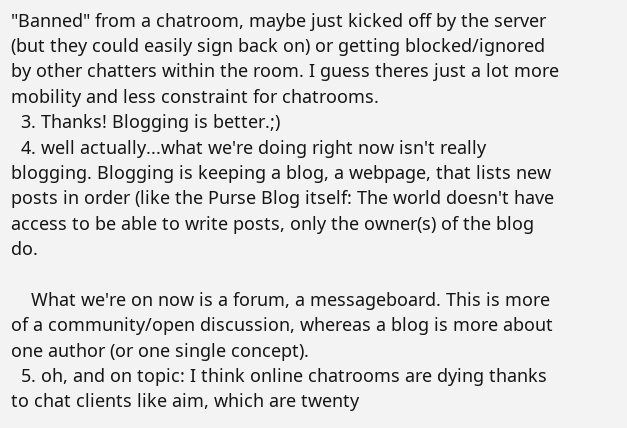"Banned" from a chatroom, maybe just kicked off by the server (but they could easily sign back on) or getting blocked/ignored by other chatters within the room. I guess theres just a lot more mobility and less constraint for chatrooms.
  3. Thanks! Blogging is better.;)
  4. well actually...what we're doing right now isn't really blogging. Blogging is keeping a blog, a webpage, that lists new posts in order (like the Purse Blog itself: The world doesn't have access to be able to write posts, only the owner(s) of the blog do.

    What we're on now is a forum, a messageboard. This is more of a community/open discussion, whereas a blog is more about one author (or one single concept).
  5. oh, and on topic: I think online chatrooms are dying thanks to chat clients like aim, which are twenty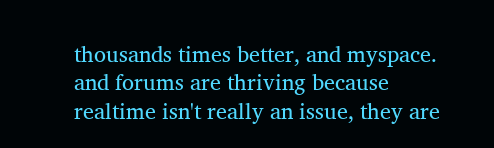thousands times better, and myspace. and forums are thriving because realtime isn't really an issue, they are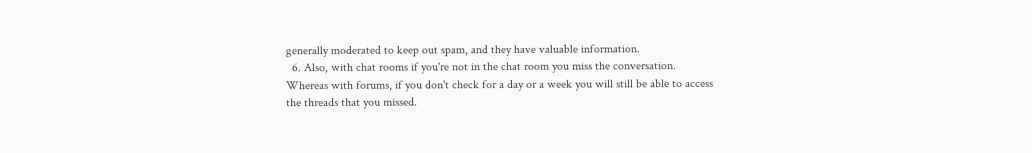generally moderated to keep out spam, and they have valuable information.
  6. Also, with chat rooms if you're not in the chat room you miss the conversation. Whereas with forums, if you don't check for a day or a week you will still be able to access the threads that you missed.